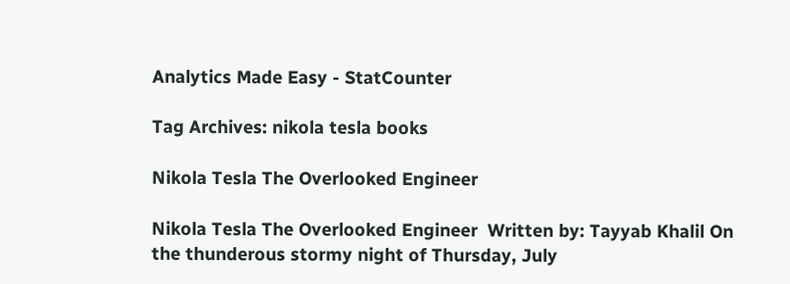Analytics Made Easy - StatCounter

Tag Archives: nikola tesla books

Nikola Tesla The Overlooked Engineer

Nikola Tesla The Overlooked Engineer  Written by: Tayyab Khalil On the thunderous stormy night of Thursday, July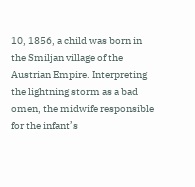10, 1856, a child was born in the Smiljan village of the Austrian Empire. Interpreting the lightning storm as a bad omen, the midwife responsible for the infant’s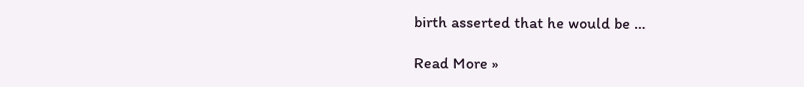birth asserted that he would be …

Read More »